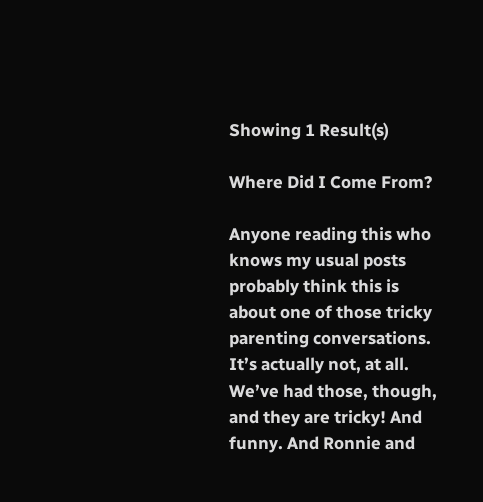Showing 1 Result(s)

Where Did I Come From?

Anyone reading this who knows my usual posts probably think this is about one of those tricky parenting conversations. It’s actually not, at all. We’ve had those, though, and they are tricky! And funny. And Ronnie and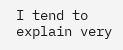I tend to explain very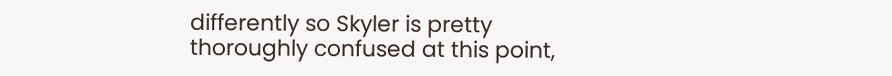differently so Skyler is pretty thoroughly confused at this point,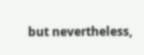but nevertheless,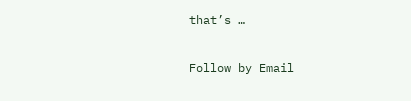that’s …

Follow by Email